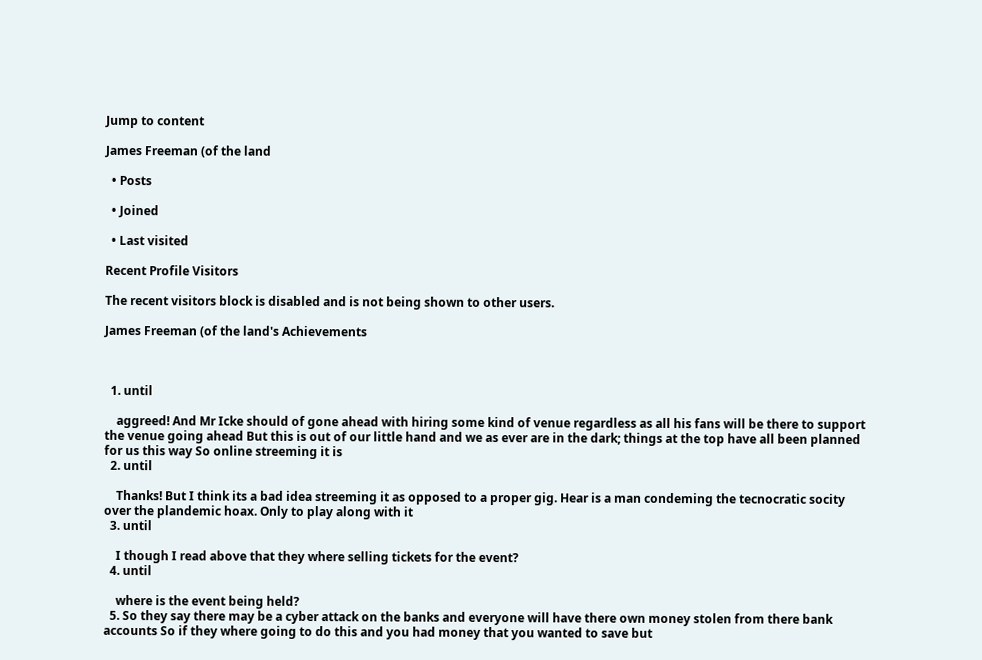Jump to content

James Freeman (of the land

  • Posts

  • Joined

  • Last visited

Recent Profile Visitors

The recent visitors block is disabled and is not being shown to other users.

James Freeman (of the land's Achievements



  1. until

    aggreed! And Mr Icke should of gone ahead with hiring some kind of venue regardless as all his fans will be there to support the venue going ahead But this is out of our little hand and we as ever are in the dark; things at the top have all been planned for us this way So online streeming it is
  2. until

    Thanks! But I think its a bad idea streeming it as opposed to a proper gig. Hear is a man condeming the tecnocratic socity over the plandemic hoax. Only to play along with it
  3. until

    I though I read above that they where selling tickets for the event?
  4. until

    where is the event being held?
  5. So they say there may be a cyber attack on the banks and everyone will have there own money stolen from there bank accounts So if they where going to do this and you had money that you wanted to save but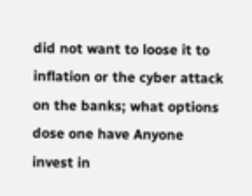did not want to loose it to inflation or the cyber attack on the banks; what options dose one have Anyone invest in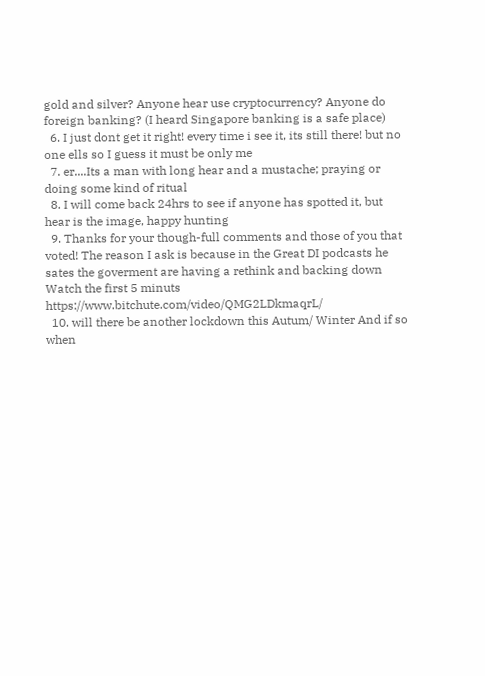gold and silver? Anyone hear use cryptocurrency? Anyone do foreign banking? (I heard Singapore banking is a safe place)
  6. I just dont get it right! every time i see it, its still there! but no one ells so I guess it must be only me
  7. er....Its a man with long hear and a mustache; praying or doing some kind of ritual
  8. I will come back 24hrs to see if anyone has spotted it, but hear is the image, happy hunting
  9. Thanks for your though-full comments and those of you that voted! The reason I ask is because in the Great DI podcasts he sates the goverment are having a rethink and backing down Watch the first 5 minuts https://www.bitchute.com/video/QMG2LDkmaqrL/
  10. will there be another lockdown this Autum/ Winter And if so when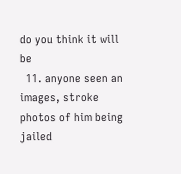do you think it will be
  11. anyone seen an images, stroke photos of him being jailed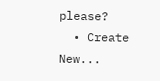please?
  • Create New...